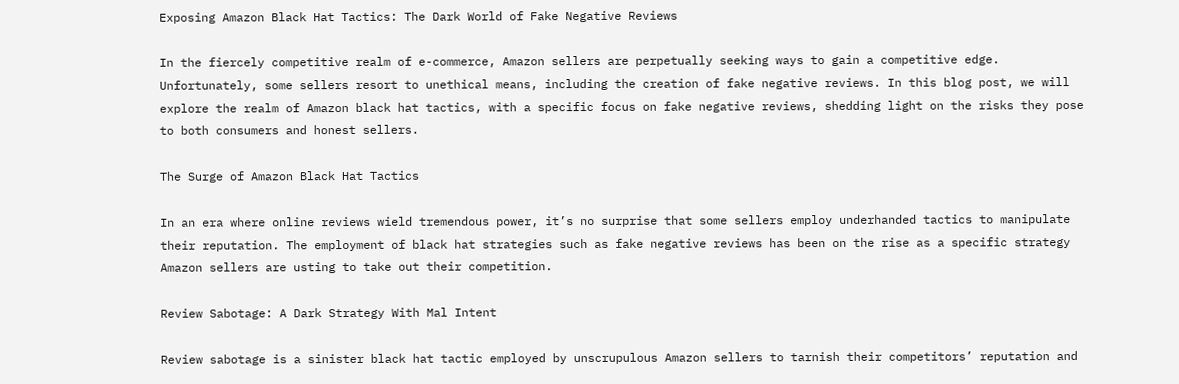Exposing Amazon Black Hat Tactics: The Dark World of Fake Negative Reviews

In the fiercely competitive realm of e-commerce, Amazon sellers are perpetually seeking ways to gain a competitive edge. Unfortunately, some sellers resort to unethical means, including the creation of fake negative reviews. In this blog post, we will explore the realm of Amazon black hat tactics, with a specific focus on fake negative reviews, shedding light on the risks they pose to both consumers and honest sellers.

The Surge of Amazon Black Hat Tactics

In an era where online reviews wield tremendous power, it’s no surprise that some sellers employ underhanded tactics to manipulate their reputation. The employment of black hat strategies such as fake negative reviews has been on the rise as a specific strategy Amazon sellers are usting to take out their competition.

Review Sabotage: A Dark Strategy With Mal Intent

Review sabotage is a sinister black hat tactic employed by unscrupulous Amazon sellers to tarnish their competitors’ reputation and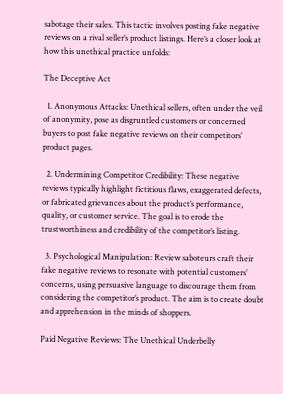sabotage their sales. This tactic involves posting fake negative reviews on a rival seller’s product listings. Here’s a closer look at how this unethical practice unfolds:

The Deceptive Act

  1. Anonymous Attacks: Unethical sellers, often under the veil of anonymity, pose as disgruntled customers or concerned buyers to post fake negative reviews on their competitors’ product pages.

  2. Undermining Competitor Credibility: These negative reviews typically highlight fictitious flaws, exaggerated defects, or fabricated grievances about the product’s performance, quality, or customer service. The goal is to erode the trustworthiness and credibility of the competitor’s listing.

  3. Psychological Manipulation: Review saboteurs craft their fake negative reviews to resonate with potential customers’ concerns, using persuasive language to discourage them from considering the competitor’s product. The aim is to create doubt and apprehension in the minds of shoppers.

Paid Negative Reviews: The Unethical Underbelly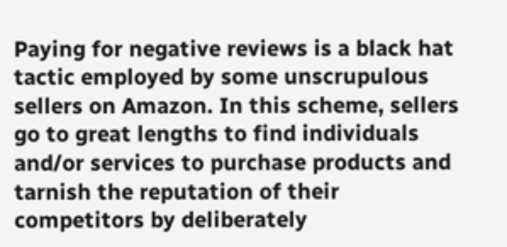Paying for negative reviews is a black hat tactic employed by some unscrupulous sellers on Amazon. In this scheme, sellers go to great lengths to find individuals and/or services to purchase products and tarnish the reputation of their competitors by deliberately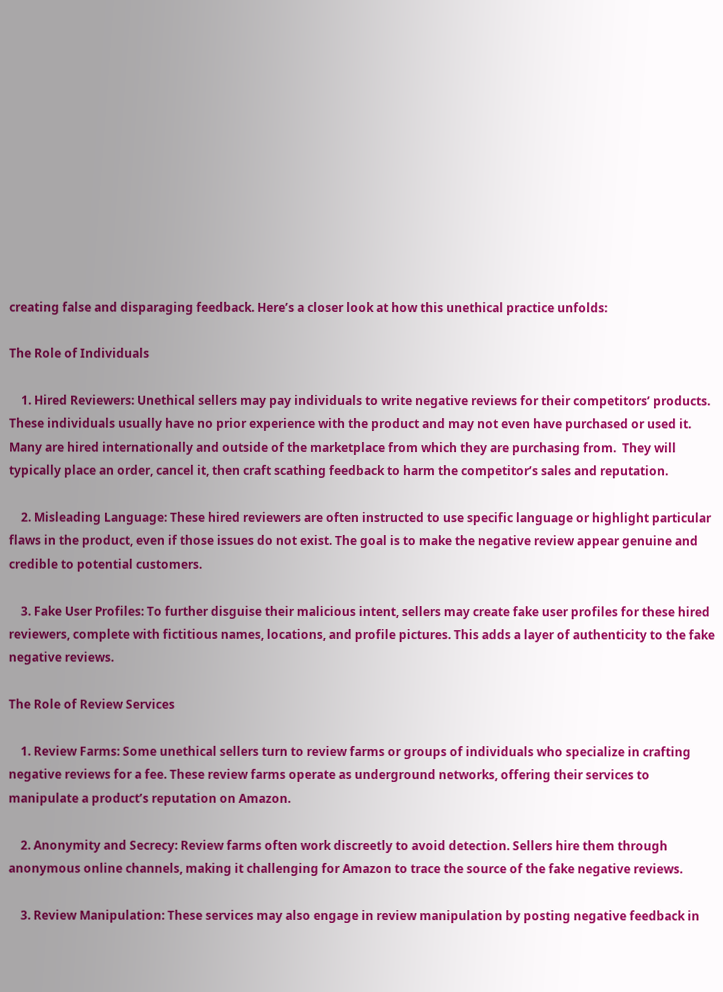creating false and disparaging feedback. Here’s a closer look at how this unethical practice unfolds:

The Role of Individuals

    1. Hired Reviewers: Unethical sellers may pay individuals to write negative reviews for their competitors’ products. These individuals usually have no prior experience with the product and may not even have purchased or used it.   Many are hired internationally and outside of the marketplace from which they are purchasing from.  They will typically place an order, cancel it, then craft scathing feedback to harm the competitor’s sales and reputation.

    2. Misleading Language: These hired reviewers are often instructed to use specific language or highlight particular flaws in the product, even if those issues do not exist. The goal is to make the negative review appear genuine and credible to potential customers.

    3. Fake User Profiles: To further disguise their malicious intent, sellers may create fake user profiles for these hired reviewers, complete with fictitious names, locations, and profile pictures. This adds a layer of authenticity to the fake negative reviews.

The Role of Review Services

    1. Review Farms: Some unethical sellers turn to review farms or groups of individuals who specialize in crafting negative reviews for a fee. These review farms operate as underground networks, offering their services to manipulate a product’s reputation on Amazon.

    2. Anonymity and Secrecy: Review farms often work discreetly to avoid detection. Sellers hire them through anonymous online channels, making it challenging for Amazon to trace the source of the fake negative reviews.

    3. Review Manipulation: These services may also engage in review manipulation by posting negative feedback in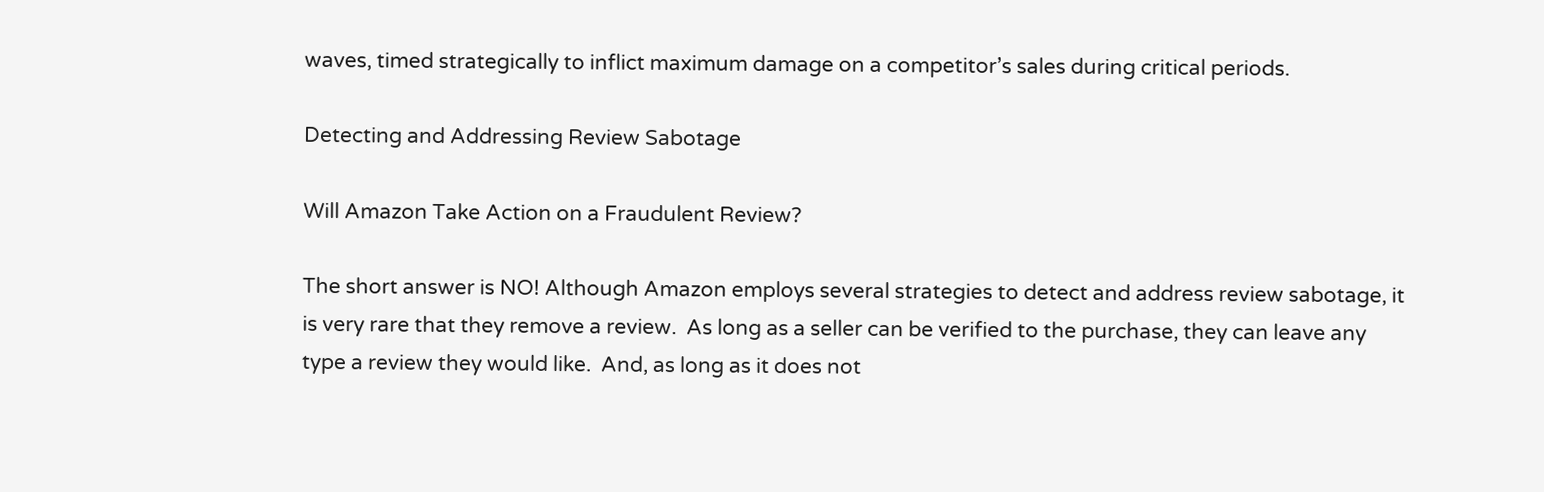waves, timed strategically to inflict maximum damage on a competitor’s sales during critical periods.

Detecting and Addressing Review Sabotage

Will Amazon Take Action on a Fraudulent Review?

The short answer is NO! Although Amazon employs several strategies to detect and address review sabotage, it is very rare that they remove a review.  As long as a seller can be verified to the purchase, they can leave any type a review they would like.  And, as long as it does not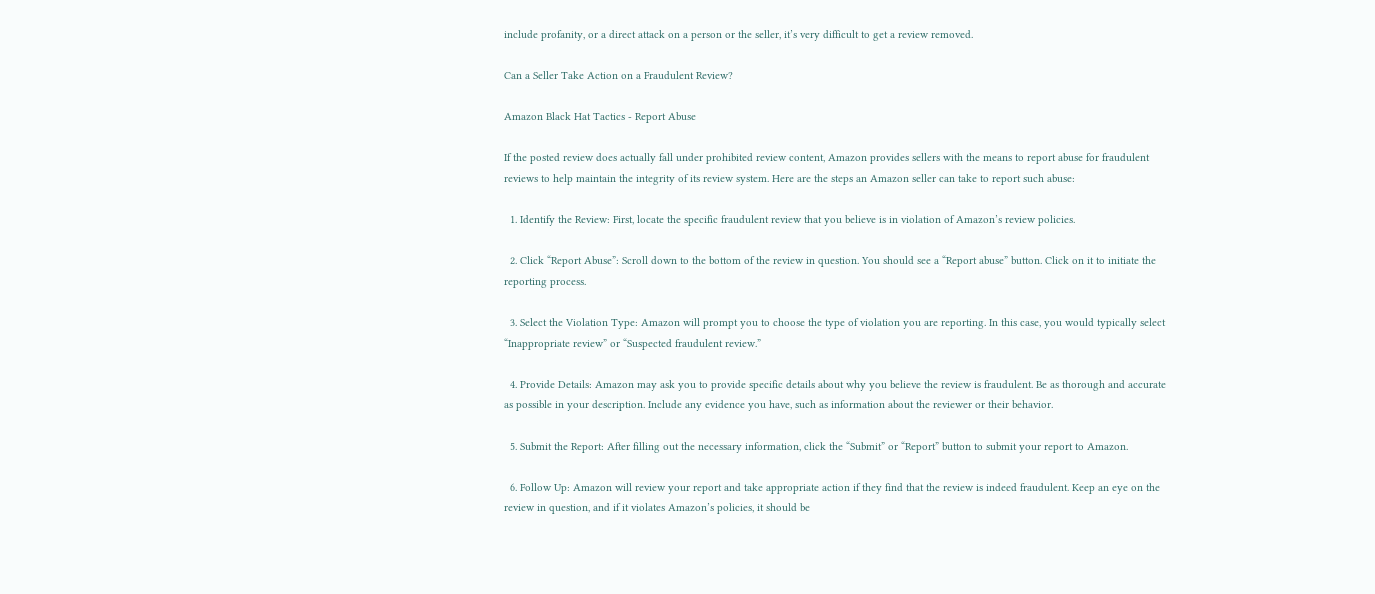include profanity, or a direct attack on a person or the seller, it’s very difficult to get a review removed.

Can a Seller Take Action on a Fraudulent Review?

Amazon Black Hat Tactics - Report Abuse

If the posted review does actually fall under prohibited review content, Amazon provides sellers with the means to report abuse for fraudulent reviews to help maintain the integrity of its review system. Here are the steps an Amazon seller can take to report such abuse:

  1. Identify the Review: First, locate the specific fraudulent review that you believe is in violation of Amazon’s review policies.

  2. Click “Report Abuse”: Scroll down to the bottom of the review in question. You should see a “Report abuse” button. Click on it to initiate the reporting process.

  3. Select the Violation Type: Amazon will prompt you to choose the type of violation you are reporting. In this case, you would typically select “Inappropriate review” or “Suspected fraudulent review.”

  4. Provide Details: Amazon may ask you to provide specific details about why you believe the review is fraudulent. Be as thorough and accurate as possible in your description. Include any evidence you have, such as information about the reviewer or their behavior.

  5. Submit the Report: After filling out the necessary information, click the “Submit” or “Report” button to submit your report to Amazon.

  6. Follow Up: Amazon will review your report and take appropriate action if they find that the review is indeed fraudulent. Keep an eye on the review in question, and if it violates Amazon’s policies, it should be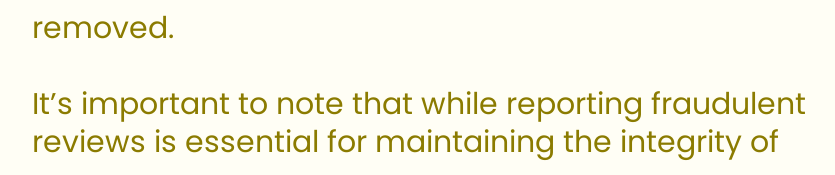removed.

It’s important to note that while reporting fraudulent reviews is essential for maintaining the integrity of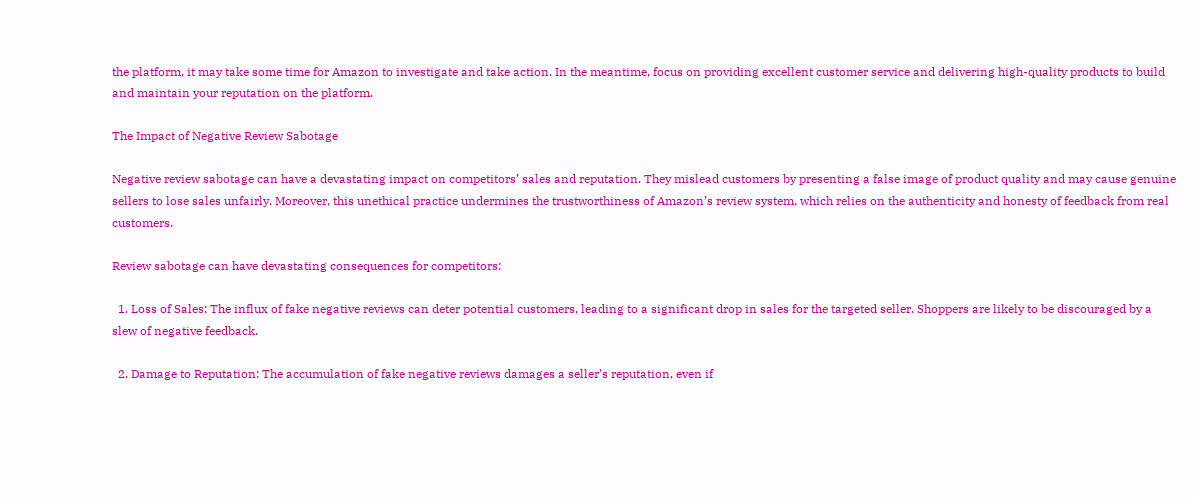the platform, it may take some time for Amazon to investigate and take action. In the meantime, focus on providing excellent customer service and delivering high-quality products to build and maintain your reputation on the platform.

The Impact of Negative Review Sabotage

Negative review sabotage can have a devastating impact on competitors’ sales and reputation. They mislead customers by presenting a false image of product quality and may cause genuine sellers to lose sales unfairly. Moreover, this unethical practice undermines the trustworthiness of Amazon’s review system, which relies on the authenticity and honesty of feedback from real customers.

Review sabotage can have devastating consequences for competitors:

  1. Loss of Sales: The influx of fake negative reviews can deter potential customers, leading to a significant drop in sales for the targeted seller. Shoppers are likely to be discouraged by a slew of negative feedback.

  2. Damage to Reputation: The accumulation of fake negative reviews damages a seller’s reputation, even if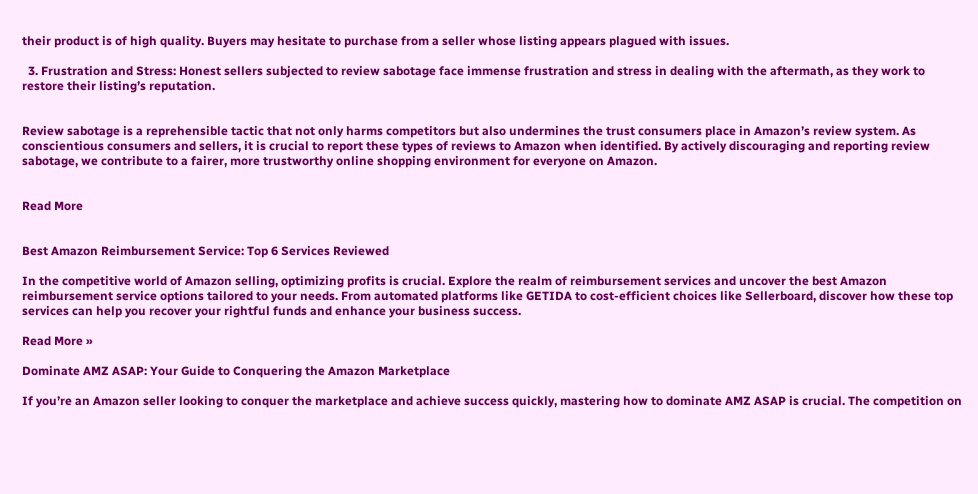their product is of high quality. Buyers may hesitate to purchase from a seller whose listing appears plagued with issues.

  3. Frustration and Stress: Honest sellers subjected to review sabotage face immense frustration and stress in dealing with the aftermath, as they work to restore their listing’s reputation.


Review sabotage is a reprehensible tactic that not only harms competitors but also undermines the trust consumers place in Amazon’s review system. As conscientious consumers and sellers, it is crucial to report these types of reviews to Amazon when identified. By actively discouraging and reporting review sabotage, we contribute to a fairer, more trustworthy online shopping environment for everyone on Amazon.


Read More


Best Amazon Reimbursement Service: Top 6 Services Reviewed

In the competitive world of Amazon selling, optimizing profits is crucial. Explore the realm of reimbursement services and uncover the best Amazon reimbursement service options tailored to your needs. From automated platforms like GETIDA to cost-efficient choices like Sellerboard, discover how these top services can help you recover your rightful funds and enhance your business success.

Read More »

Dominate AMZ ASAP: Your Guide to Conquering the Amazon Marketplace

If you’re an Amazon seller looking to conquer the marketplace and achieve success quickly, mastering how to dominate AMZ ASAP is crucial. The competition on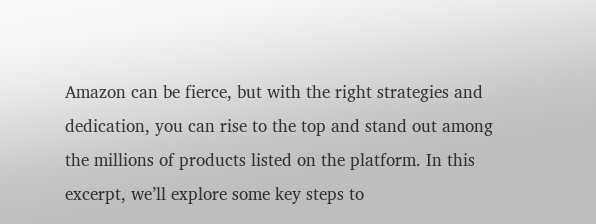Amazon can be fierce, but with the right strategies and dedication, you can rise to the top and stand out among the millions of products listed on the platform. In this excerpt, we’ll explore some key steps to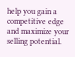help you gain a competitive edge and maximize your selling potential.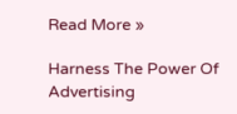Read More »

Harness The Power Of Advertising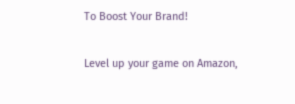To Boost Your Brand!

Level up your game on Amazon,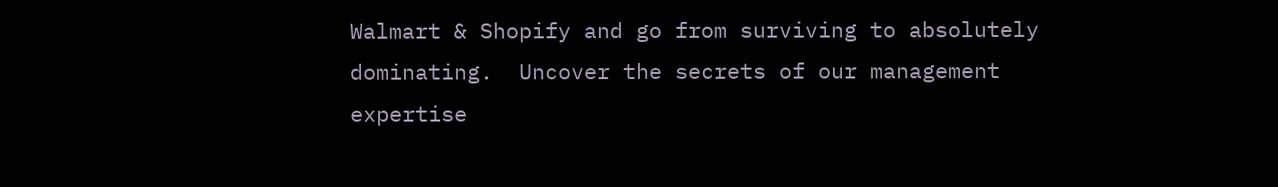Walmart & Shopify and go from surviving to absolutely dominating.  Uncover the secrets of our management expertise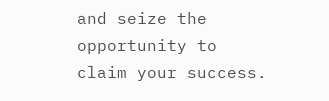and seize the opportunity to claim your success.